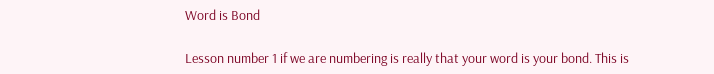Word is Bond

Lesson number 1 if we are numbering is really that your word is your bond. This is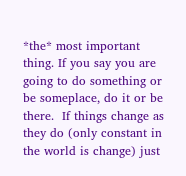*the* most important thing. If you say you are going to do something or be someplace, do it or be there.  If things change as they do (only constant in the world is change) just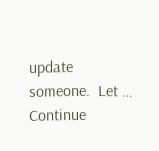update someone.  Let … Continue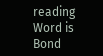reading Word is Bond